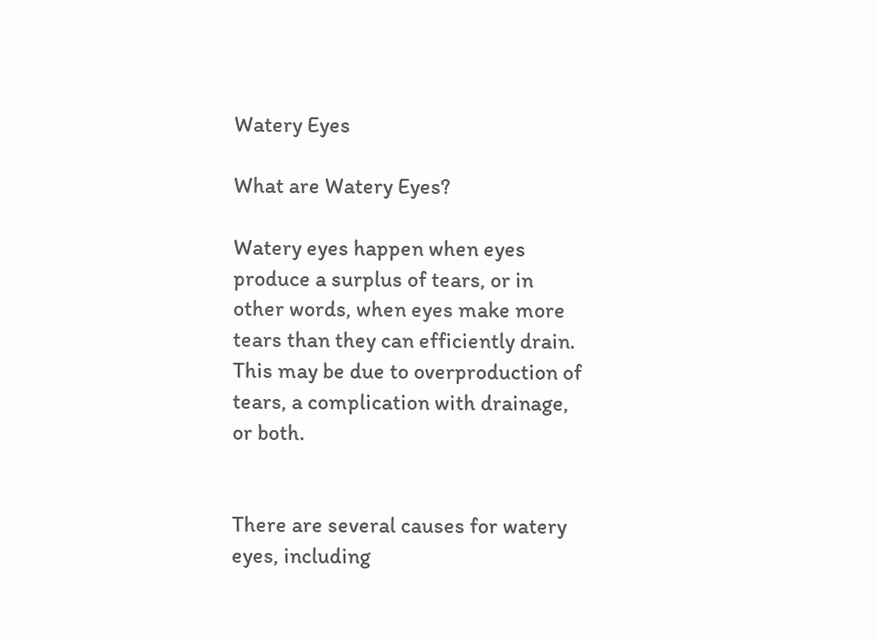Watery Eyes

What are Watery Eyes?

Watery eyes happen when eyes produce a surplus of tears, or in other words, when eyes make more tears than they can efficiently drain. This may be due to overproduction of tears, a complication with drainage, or both.


There are several causes for watery eyes, including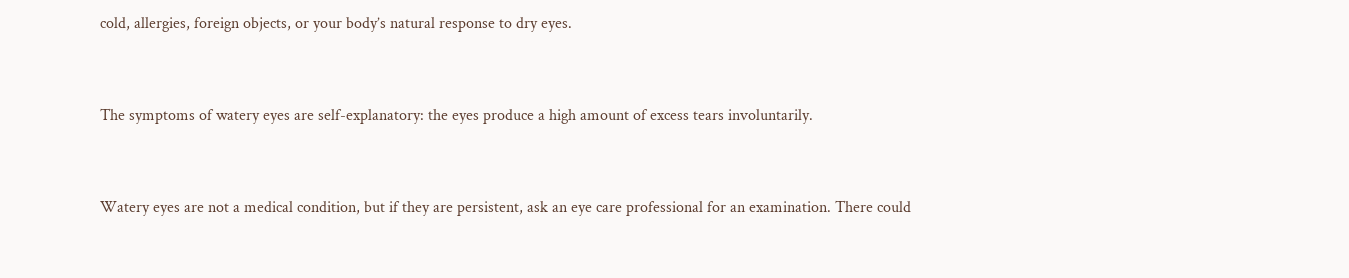cold, allergies, foreign objects, or your body’s natural response to dry eyes.


The symptoms of watery eyes are self-explanatory: the eyes produce a high amount of excess tears involuntarily.


Watery eyes are not a medical condition, but if they are persistent, ask an eye care professional for an examination. There could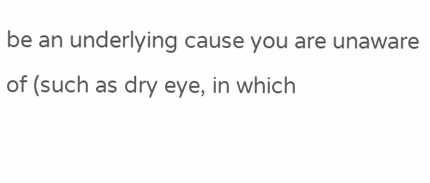be an underlying cause you are unaware of (such as dry eye, in which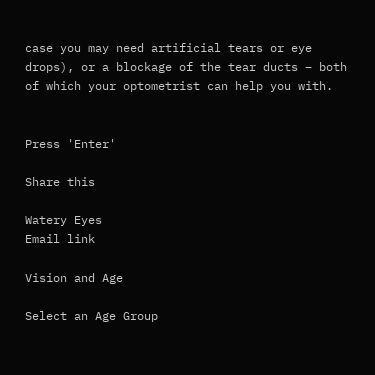case you may need artificial tears or eye drops), or a blockage of the tear ducts – both of which your optometrist can help you with.


Press 'Enter'

Share this

Watery Eyes
Email link

Vision and Age

Select an Age Group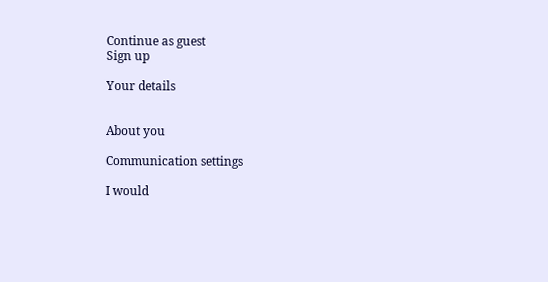Continue as guest
Sign up

Your details


About you

Communication settings

I would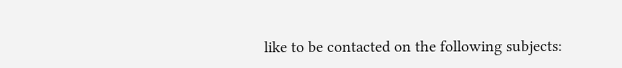like to be contacted on the following subjects: